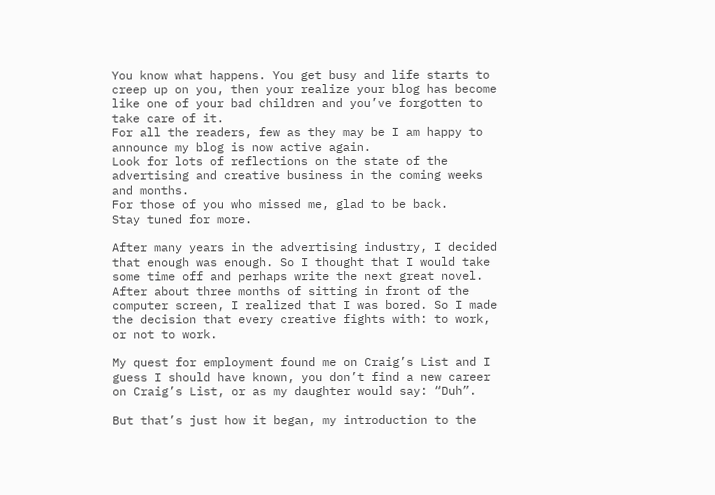You know what happens. You get busy and life starts to creep up on you, then your realize your blog has become like one of your bad children and you’ve forgotten to take care of it.
For all the readers, few as they may be I am happy to announce my blog is now active again.
Look for lots of reflections on the state of the advertising and creative business in the coming weeks and months.
For those of you who missed me, glad to be back.
Stay tuned for more.

After many years in the advertising industry, I decided that enough was enough. So I thought that I would take some time off and perhaps write the next great novel. After about three months of sitting in front of the computer screen, I realized that I was bored. So I made the decision that every creative fights with: to work, or not to work.

My quest for employment found me on Craig’s List and I guess I should have known, you don’t find a new career on Craig’s List, or as my daughter would say: “Duh”.

But that’s just how it began, my introduction to the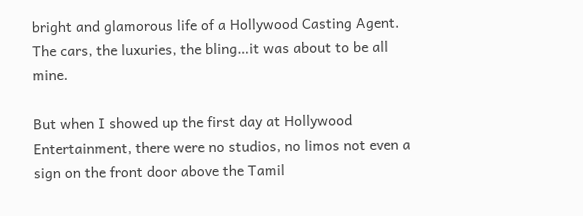bright and glamorous life of a Hollywood Casting Agent. The cars, the luxuries, the bling…it was about to be all mine.

But when I showed up the first day at Hollywood Entertainment, there were no studios, no limos not even a sign on the front door above the Tamil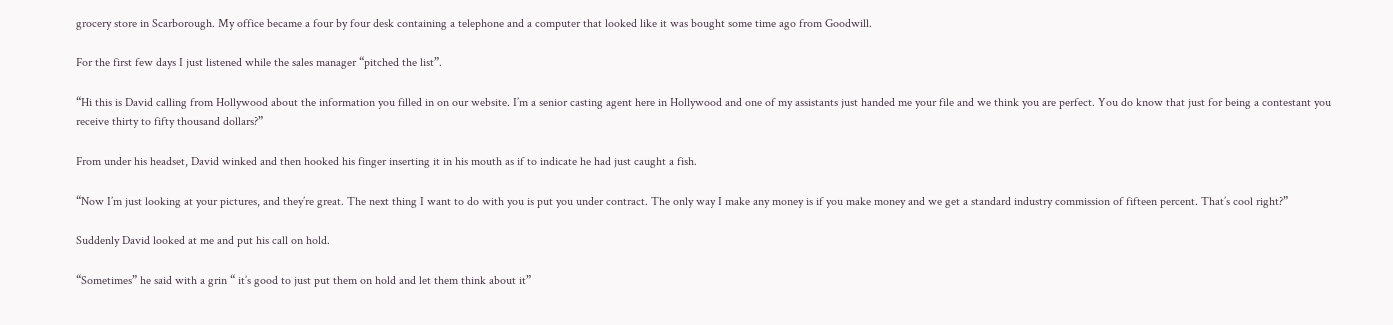grocery store in Scarborough. My office became a four by four desk containing a telephone and a computer that looked like it was bought some time ago from Goodwill.

For the first few days I just listened while the sales manager “pitched the list”.

“Hi this is David calling from Hollywood about the information you filled in on our website. I’m a senior casting agent here in Hollywood and one of my assistants just handed me your file and we think you are perfect. You do know that just for being a contestant you receive thirty to fifty thousand dollars?”

From under his headset, David winked and then hooked his finger inserting it in his mouth as if to indicate he had just caught a fish.

“Now I’m just looking at your pictures, and they’re great. The next thing I want to do with you is put you under contract. The only way I make any money is if you make money and we get a standard industry commission of fifteen percent. That’s cool right?”

Suddenly David looked at me and put his call on hold.

“Sometimes” he said with a grin “ it’s good to just put them on hold and let them think about it”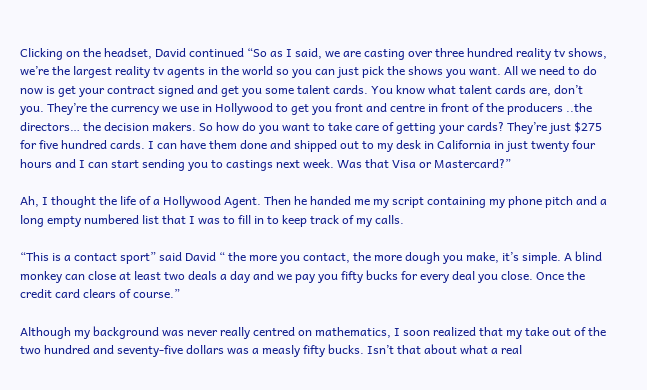Clicking on the headset, David continued “So as I said, we are casting over three hundred reality tv shows, we’re the largest reality tv agents in the world so you can just pick the shows you want. All we need to do now is get your contract signed and get you some talent cards. You know what talent cards are, don’t you. They’re the currency we use in Hollywood to get you front and centre in front of the producers ..the directors… the decision makers. So how do you want to take care of getting your cards? They’re just $275 for five hundred cards. I can have them done and shipped out to my desk in California in just twenty four hours and I can start sending you to castings next week. Was that Visa or Mastercard?”

Ah, I thought the life of a Hollywood Agent. Then he handed me my script containing my phone pitch and a long empty numbered list that I was to fill in to keep track of my calls.

“This is a contact sport” said David “ the more you contact, the more dough you make, it’s simple. A blind monkey can close at least two deals a day and we pay you fifty bucks for every deal you close. Once the credit card clears of course.”

Although my background was never really centred on mathematics, I soon realized that my take out of the two hundred and seventy-five dollars was a measly fifty bucks. Isn’t that about what a real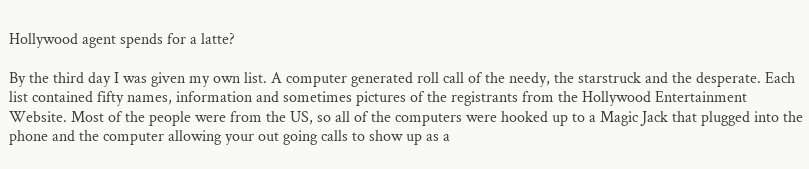Hollywood agent spends for a latte?

By the third day I was given my own list. A computer generated roll call of the needy, the starstruck and the desperate. Each list contained fifty names, information and sometimes pictures of the registrants from the Hollywood Entertainment Website. Most of the people were from the US, so all of the computers were hooked up to a Magic Jack that plugged into the phone and the computer allowing your out going calls to show up as a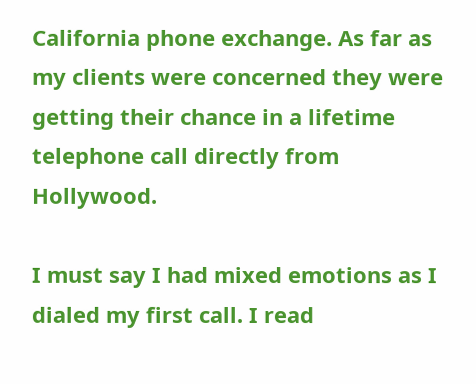California phone exchange. As far as my clients were concerned they were getting their chance in a lifetime telephone call directly from Hollywood.

I must say I had mixed emotions as I dialed my first call. I read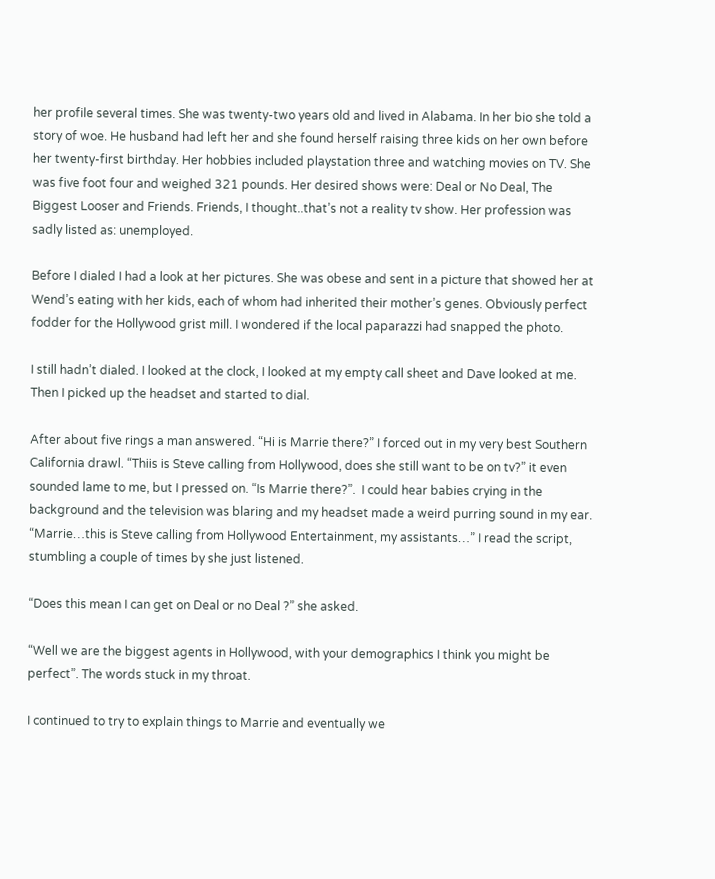her profile several times. She was twenty-two years old and lived in Alabama. In her bio she told a story of woe. He husband had left her and she found herself raising three kids on her own before her twenty-first birthday. Her hobbies included playstation three and watching movies on TV. She was five foot four and weighed 321 pounds. Her desired shows were: Deal or No Deal, The Biggest Looser and Friends. Friends, I thought..that’s not a reality tv show. Her profession was sadly listed as: unemployed.

Before I dialed I had a look at her pictures. She was obese and sent in a picture that showed her at Wend’s eating with her kids, each of whom had inherited their mother’s genes. Obviously perfect fodder for the Hollywood grist mill. I wondered if the local paparazzi had snapped the photo.

I still hadn’t dialed. I looked at the clock, I looked at my empty call sheet and Dave looked at me. Then I picked up the headset and started to dial.

After about five rings a man answered. “Hi is Marrie there?” I forced out in my very best Southern California drawl. “Thiis is Steve calling from Hollywood, does she still want to be on tv?” it even sounded lame to me, but I pressed on. “Is Marrie there?”.  I could hear babies crying in the background and the television was blaring and my headset made a weird purring sound in my ear. “Marrie…this is Steve calling from Hollywood Entertainment, my assistants…” I read the script, stumbling a couple of times by she just listened.

“Does this mean I can get on Deal or no Deal ?” she asked.

“Well we are the biggest agents in Hollywood, with your demographics I think you might be perfect”. The words stuck in my throat.

I continued to try to explain things to Marrie and eventually we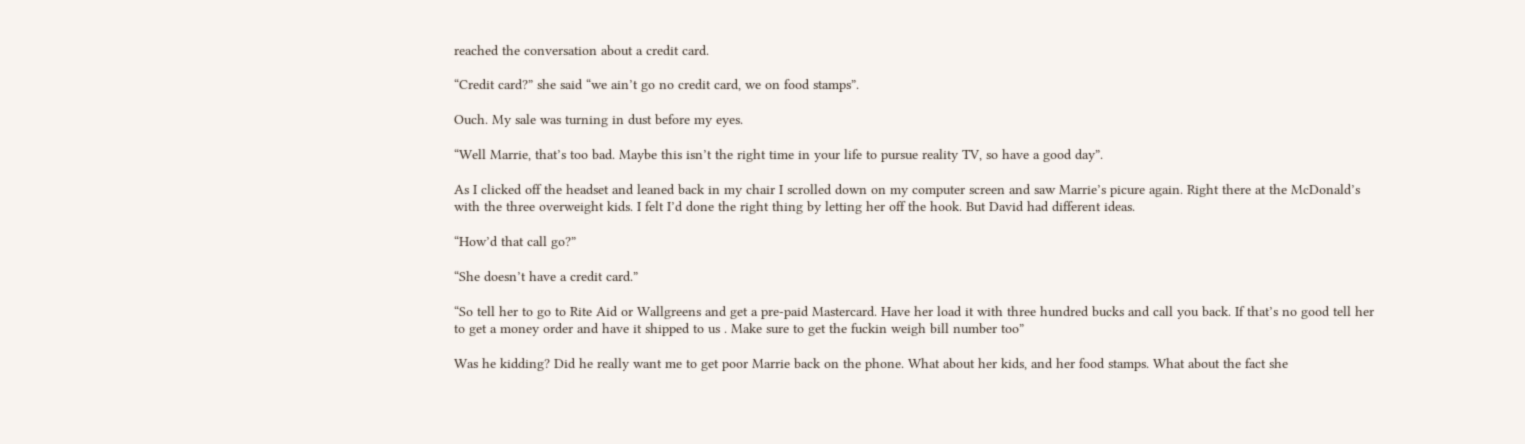reached the conversation about a credit card.

“Credit card?” she said “we ain’t go no credit card, we on food stamps”.

Ouch. My sale was turning in dust before my eyes.

“Well Marrie, that’s too bad. Maybe this isn’t the right time in your life to pursue reality TV, so have a good day”.

As I clicked off the headset and leaned back in my chair I scrolled down on my computer screen and saw Marrie’s picure again. Right there at the McDonald’s with the three overweight kids. I felt I’d done the right thing by letting her off the hook. But David had different ideas.

“How’d that call go?”

“She doesn’t have a credit card.”

“So tell her to go to Rite Aid or Wallgreens and get a pre-paid Mastercard. Have her load it with three hundred bucks and call you back. If that’s no good tell her to get a money order and have it shipped to us . Make sure to get the fuckin weigh bill number too”

Was he kidding? Did he really want me to get poor Marrie back on the phone. What about her kids, and her food stamps. What about the fact she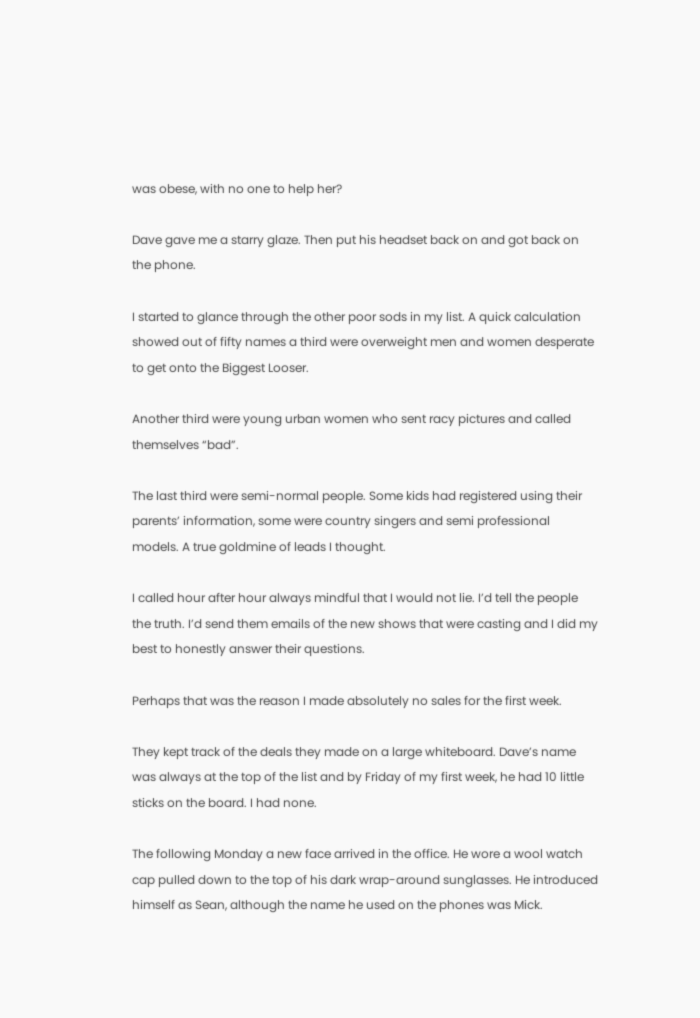was obese, with no one to help her?

Dave gave me a starry glaze. Then put his headset back on and got back on the phone.

I started to glance through the other poor sods in my list. A quick calculation showed out of fifty names a third were overweight men and women desperate to get onto the Biggest Looser.

Another third were young urban women who sent racy pictures and called themselves “bad”.

The last third were semi-normal people. Some kids had registered using their parents’ information, some were country singers and semi professional models. A true goldmine of leads I thought.

I called hour after hour always mindful that I would not lie. I’d tell the people the truth. I’d send them emails of the new shows that were casting and I did my best to honestly answer their questions.

Perhaps that was the reason I made absolutely no sales for the first week.

They kept track of the deals they made on a large whiteboard. Dave’s name was always at the top of the list and by Friday of my first week, he had 10 little sticks on the board. I had none.

The following Monday a new face arrived in the office. He wore a wool watch cap pulled down to the top of his dark wrap-around sunglasses. He introduced himself as Sean, although the name he used on the phones was Mick.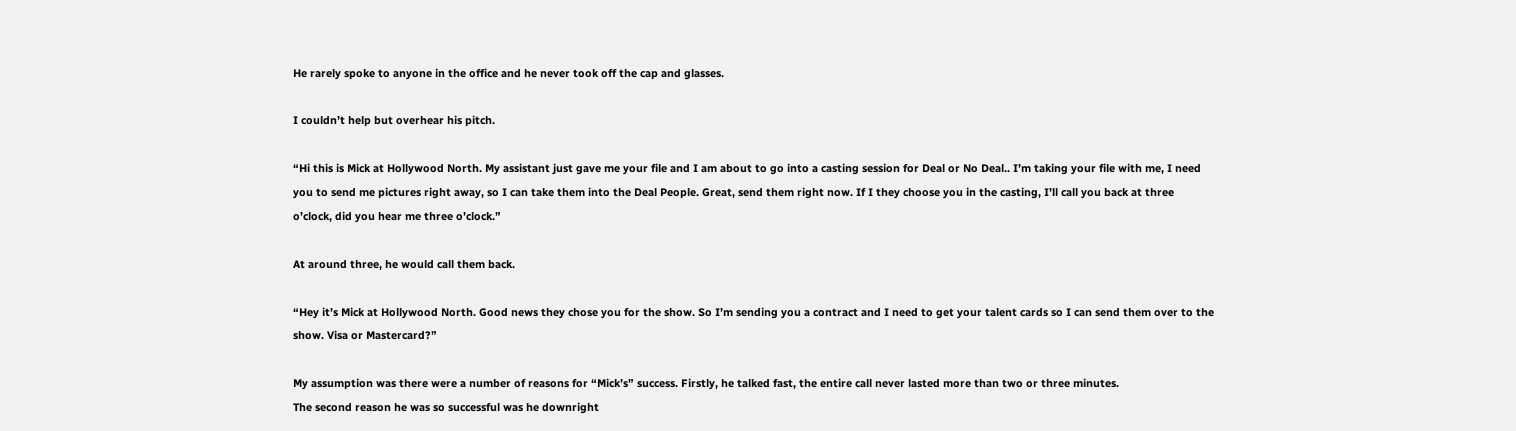He rarely spoke to anyone in the office and he never took off the cap and glasses.

I couldn’t help but overhear his pitch.

“Hi this is Mick at Hollywood North. My assistant just gave me your file and I am about to go into a casting session for Deal or No Deal.. I’m taking your file with me, I need you to send me pictures right away, so I can take them into the Deal People. Great, send them right now. If I they choose you in the casting, I’ll call you back at three o’clock, did you hear me three o’clock.”

At around three, he would call them back.

“Hey it’s Mick at Hollywood North. Good news they chose you for the show. So I’m sending you a contract and I need to get your talent cards so I can send them over to the show. Visa or Mastercard?”

My assumption was there were a number of reasons for “Mick’s” success. Firstly, he talked fast, the entire call never lasted more than two or three minutes.
The second reason he was so successful was he downright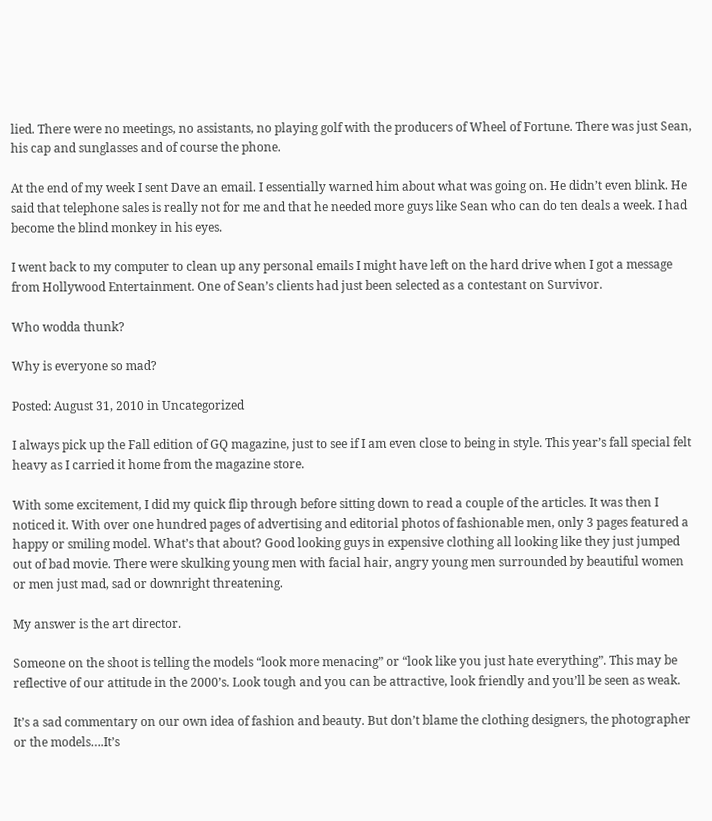lied. There were no meetings, no assistants, no playing golf with the producers of Wheel of Fortune. There was just Sean, his cap and sunglasses and of course the phone.

At the end of my week I sent Dave an email. I essentially warned him about what was going on. He didn’t even blink. He said that telephone sales is really not for me and that he needed more guys like Sean who can do ten deals a week. I had become the blind monkey in his eyes.

I went back to my computer to clean up any personal emails I might have left on the hard drive when I got a message from Hollywood Entertainment. One of Sean’s clients had just been selected as a contestant on Survivor.

Who wodda thunk?

Why is everyone so mad?

Posted: August 31, 2010 in Uncategorized

I always pick up the Fall edition of GQ magazine, just to see if I am even close to being in style. This year’s fall special felt heavy as I carried it home from the magazine store.

With some excitement, I did my quick flip through before sitting down to read a couple of the articles. It was then I noticed it. With over one hundred pages of advertising and editorial photos of fashionable men, only 3 pages featured a happy or smiling model. What’s that about? Good looking guys in expensive clothing all looking like they just jumped out of bad movie. There were skulking young men with facial hair, angry young men surrounded by beautiful women or men just mad, sad or downright threatening.

My answer is the art director.

Someone on the shoot is telling the models “look more menacing” or “look like you just hate everything”. This may be reflective of our attitude in the 2000’s. Look tough and you can be attractive, look friendly and you’ll be seen as weak.

It’s a sad commentary on our own idea of fashion and beauty. But don’t blame the clothing designers, the photographer or the models….It’s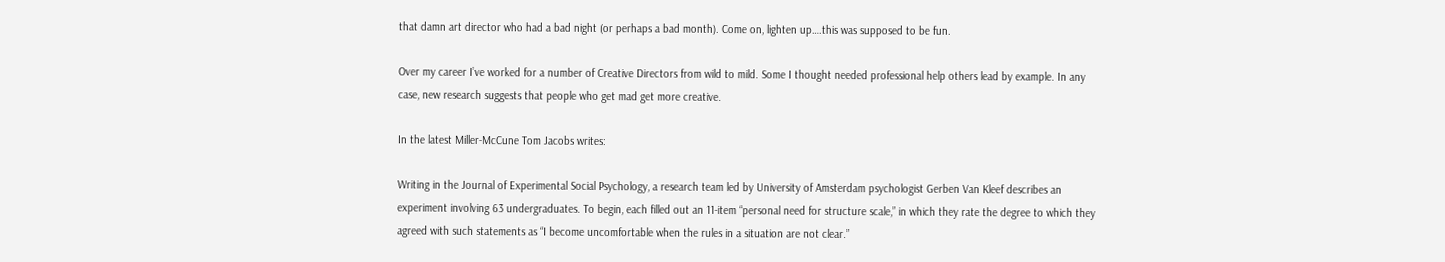that damn art director who had a bad night (or perhaps a bad month). Come on, lighten up….this was supposed to be fun.

Over my career I’ve worked for a number of Creative Directors from wild to mild. Some I thought needed professional help others lead by example. In any case, new research suggests that people who get mad get more creative.

In the latest Miller-McCune Tom Jacobs writes:

Writing in the Journal of Experimental Social Psychology, a research team led by University of Amsterdam psychologist Gerben Van Kleef describes an experiment involving 63 undergraduates. To begin, each filled out an 11-item “personal need for structure scale,” in which they rate the degree to which they agreed with such statements as “I become uncomfortable when the rules in a situation are not clear.”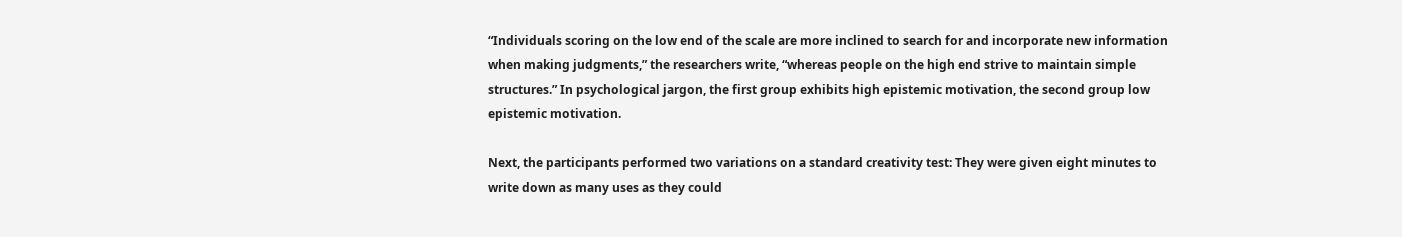“Individuals scoring on the low end of the scale are more inclined to search for and incorporate new information when making judgments,” the researchers write, “whereas people on the high end strive to maintain simple structures.” In psychological jargon, the first group exhibits high epistemic motivation, the second group low epistemic motivation.

Next, the participants performed two variations on a standard creativity test: They were given eight minutes to write down as many uses as they could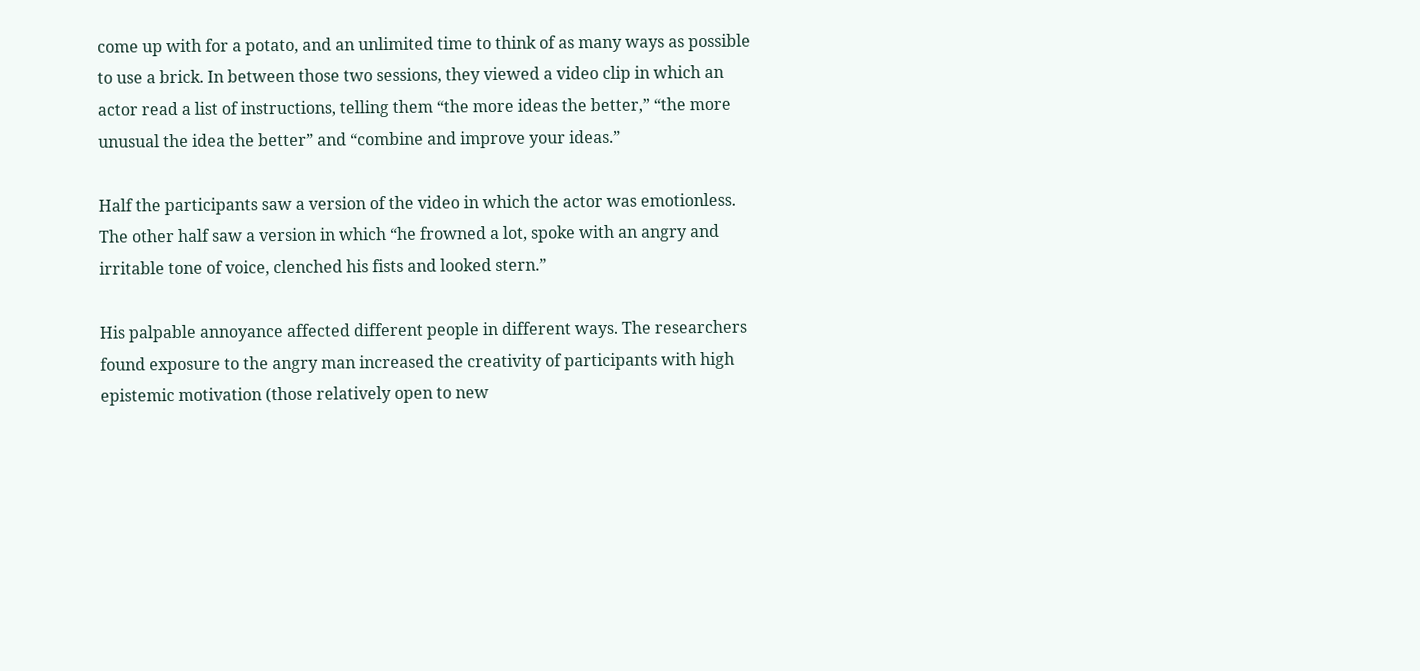come up with for a potato, and an unlimited time to think of as many ways as possible to use a brick. In between those two sessions, they viewed a video clip in which an actor read a list of instructions, telling them “the more ideas the better,” “the more unusual the idea the better” and “combine and improve your ideas.”

Half the participants saw a version of the video in which the actor was emotionless. The other half saw a version in which “he frowned a lot, spoke with an angry and irritable tone of voice, clenched his fists and looked stern.”

His palpable annoyance affected different people in different ways. The researchers found exposure to the angry man increased the creativity of participants with high epistemic motivation (those relatively open to new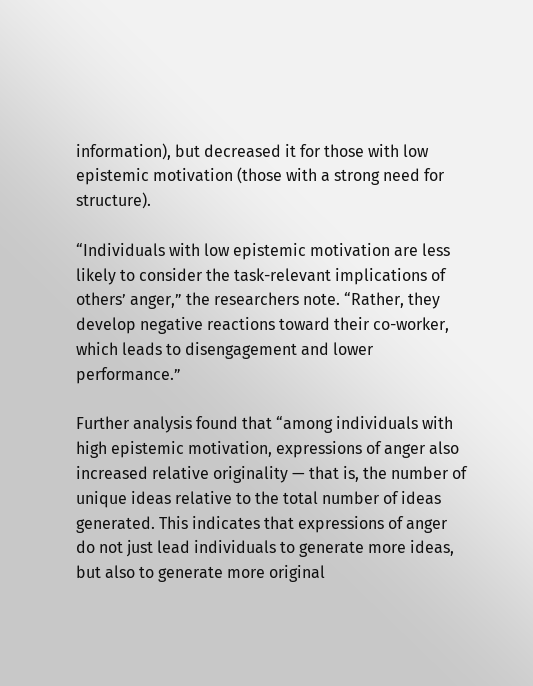information), but decreased it for those with low epistemic motivation (those with a strong need for structure).

“Individuals with low epistemic motivation are less likely to consider the task-relevant implications of others’ anger,” the researchers note. “Rather, they develop negative reactions toward their co-worker, which leads to disengagement and lower performance.”

Further analysis found that “among individuals with high epistemic motivation, expressions of anger also increased relative originality — that is, the number of unique ideas relative to the total number of ideas generated. This indicates that expressions of anger do not just lead individuals to generate more ideas, but also to generate more original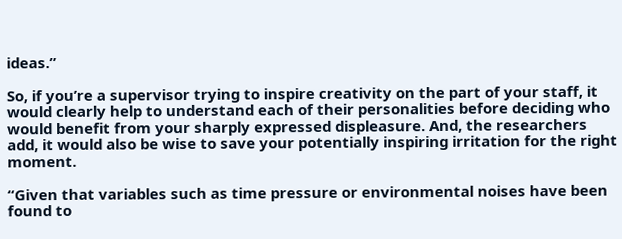ideas.”

So, if you’re a supervisor trying to inspire creativity on the part of your staff, it would clearly help to understand each of their personalities before deciding who would benefit from your sharply expressed displeasure. And, the researchers add, it would also be wise to save your potentially inspiring irritation for the right moment.

“Given that variables such as time pressure or environmental noises have been found to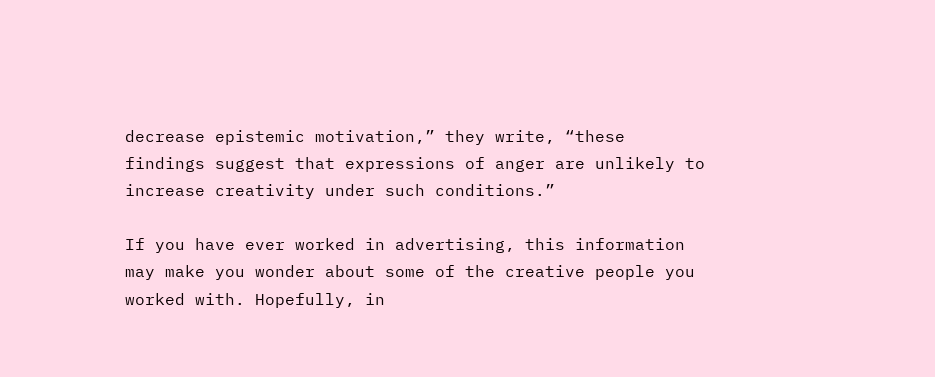decrease epistemic motivation,” they write, “these findings suggest that expressions of anger are unlikely to increase creativity under such conditions.”

If you have ever worked in advertising, this information may make you wonder about some of the creative people you worked with. Hopefully, in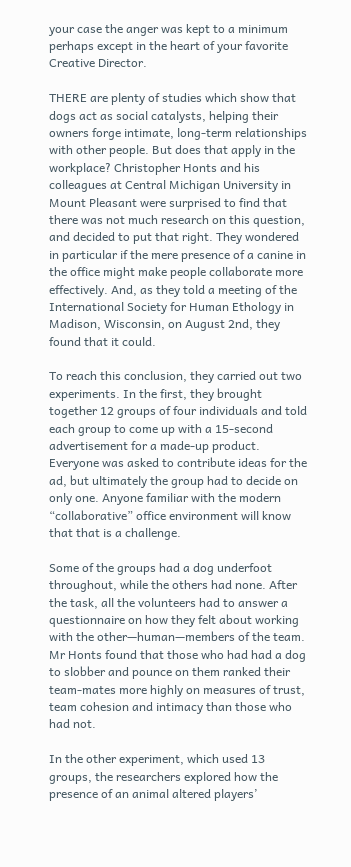your case the anger was kept to a minimum perhaps except in the heart of your favorite Creative Director.

THERE are plenty of studies which show that dogs act as social catalysts, helping their owners forge intimate, long-term relationships with other people. But does that apply in the workplace? Christopher Honts and his colleagues at Central Michigan University in Mount Pleasant were surprised to find that there was not much research on this question, and decided to put that right. They wondered in particular if the mere presence of a canine in the office might make people collaborate more effectively. And, as they told a meeting of the International Society for Human Ethology in Madison, Wisconsin, on August 2nd, they found that it could.

To reach this conclusion, they carried out two experiments. In the first, they brought together 12 groups of four individuals and told each group to come up with a 15-second advertisement for a made-up product. Everyone was asked to contribute ideas for the ad, but ultimately the group had to decide on only one. Anyone familiar with the modern “collaborative” office environment will know that that is a challenge.

Some of the groups had a dog underfoot throughout, while the others had none. After the task, all the volunteers had to answer a questionnaire on how they felt about working with the other—human—members of the team. Mr Honts found that those who had had a dog to slobber and pounce on them ranked their team-mates more highly on measures of trust, team cohesion and intimacy than those who had not.

In the other experiment, which used 13 groups, the researchers explored how the presence of an animal altered players’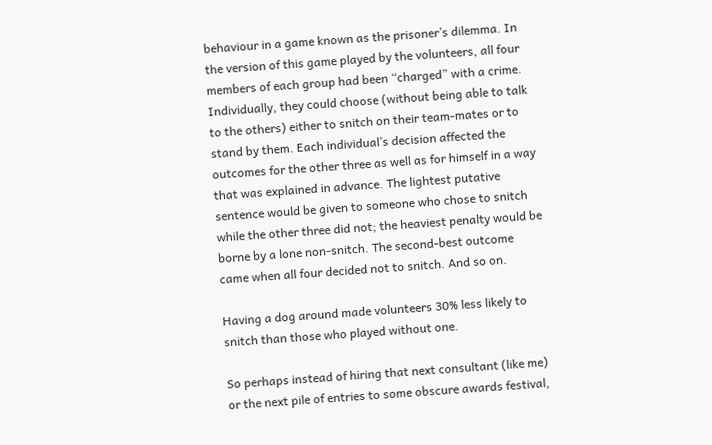behaviour in a game known as the prisoner’s dilemma. In the version of this game played by the volunteers, all four members of each group had been “charged” with a crime. Individually, they could choose (without being able to talk to the others) either to snitch on their team-mates or to stand by them. Each individual’s decision affected the outcomes for the other three as well as for himself in a way that was explained in advance. The lightest putative sentence would be given to someone who chose to snitch while the other three did not; the heaviest penalty would be borne by a lone non-snitch. The second-best outcome came when all four decided not to snitch. And so on.

Having a dog around made volunteers 30% less likely to snitch than those who played without one.

So perhaps instead of hiring that next consultant (like me) or the next pile of entries to some obscure awards festival,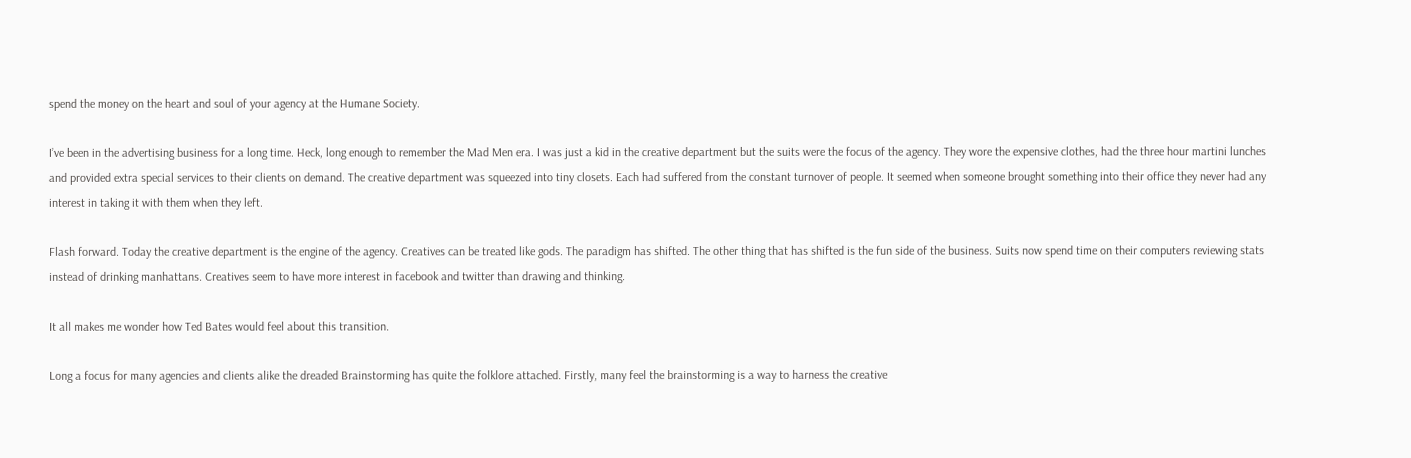spend the money on the heart and soul of your agency at the Humane Society.

I’ve been in the advertising business for a long time. Heck, long enough to remember the Mad Men era. I was just a kid in the creative department but the suits were the focus of the agency. They wore the expensive clothes, had the three hour martini lunches and provided extra special services to their clients on demand. The creative department was squeezed into tiny closets. Each had suffered from the constant turnover of people. It seemed when someone brought something into their office they never had any interest in taking it with them when they left.

Flash forward. Today the creative department is the engine of the agency. Creatives can be treated like gods. The paradigm has shifted. The other thing that has shifted is the fun side of the business. Suits now spend time on their computers reviewing stats instead of drinking manhattans. Creatives seem to have more interest in facebook and twitter than drawing and thinking.

It all makes me wonder how Ted Bates would feel about this transition.

Long a focus for many agencies and clients alike the dreaded Brainstorming has quite the folklore attached. Firstly, many feel the brainstorming is a way to harness the creative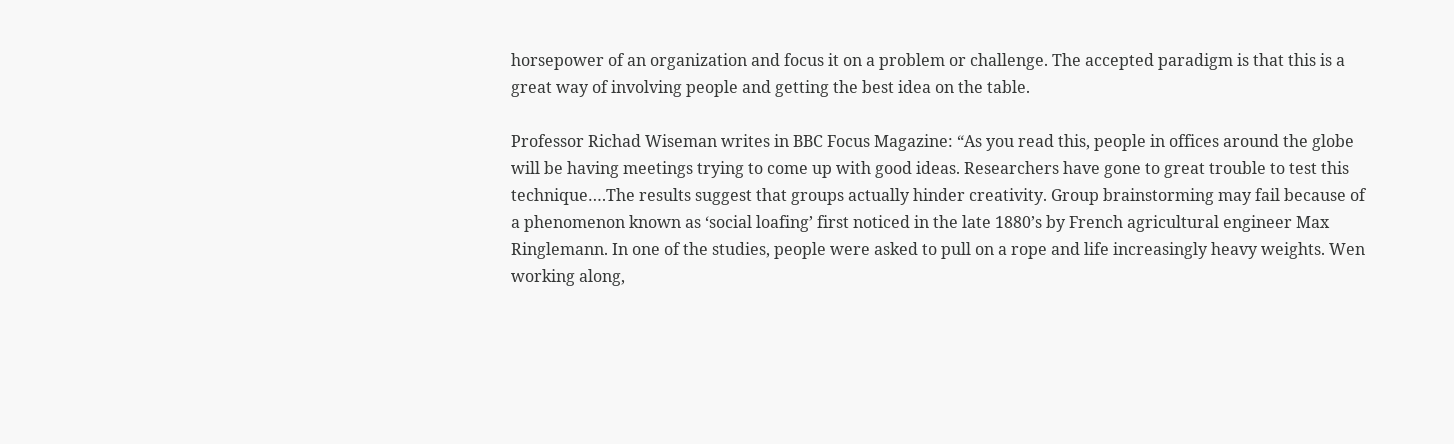horsepower of an organization and focus it on a problem or challenge. The accepted paradigm is that this is a great way of involving people and getting the best idea on the table.

Professor Richad Wiseman writes in BBC Focus Magazine: “As you read this, people in offices around the globe will be having meetings trying to come up with good ideas. Researchers have gone to great trouble to test this technique….The results suggest that groups actually hinder creativity. Group brainstorming may fail because of a phenomenon known as ‘social loafing’ first noticed in the late 1880’s by French agricultural engineer Max Ringlemann. In one of the studies, people were asked to pull on a rope and life increasingly heavy weights. Wen working along,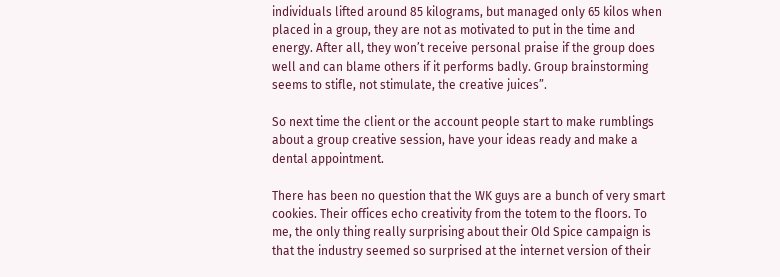individuals lifted around 85 kilograms, but managed only 65 kilos when placed in a group, they are not as motivated to put in the time and energy. After all, they won’t receive personal praise if the group does well and can blame others if it performs badly. Group brainstorming seems to stifle, not stimulate, the creative juices”.

So next time the client or the account people start to make rumblings about a group creative session, have your ideas ready and make a dental appointment.

There has been no question that the WK guys are a bunch of very smart cookies. Their offices echo creativity from the totem to the floors. To me, the only thing really surprising about their Old Spice campaign is that the industry seemed so surprised at the internet version of their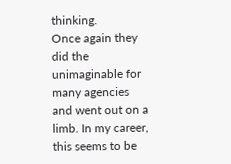thinking.
Once again they did the unimaginable for many agencies and went out on a limb. In my career, this seems to be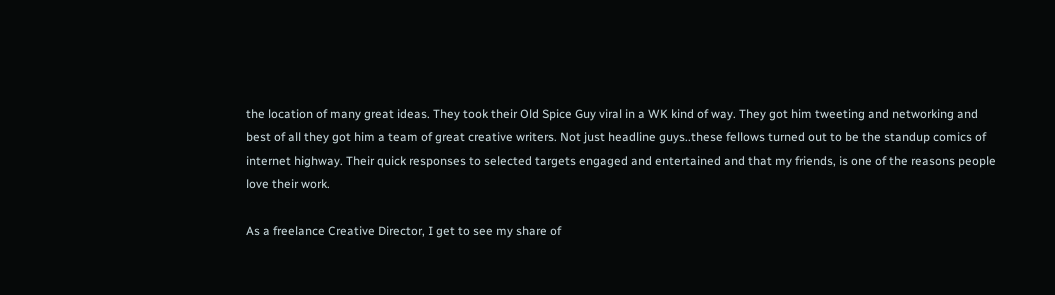the location of many great ideas. They took their Old Spice Guy viral in a WK kind of way. They got him tweeting and networking and best of all they got him a team of great creative writers. Not just headline guys..these fellows turned out to be the standup comics of internet highway. Their quick responses to selected targets engaged and entertained and that my friends, is one of the reasons people love their work.

As a freelance Creative Director, I get to see my share of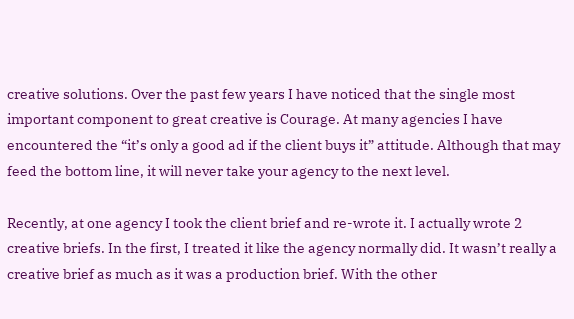creative solutions. Over the past few years I have noticed that the single most important component to great creative is Courage. At many agencies I have encountered the “it’s only a good ad if the client buys it” attitude. Although that may feed the bottom line, it will never take your agency to the next level.

Recently, at one agency I took the client brief and re-wrote it. I actually wrote 2 creative briefs. In the first, I treated it like the agency normally did. It wasn’t really a creative brief as much as it was a production brief. With the other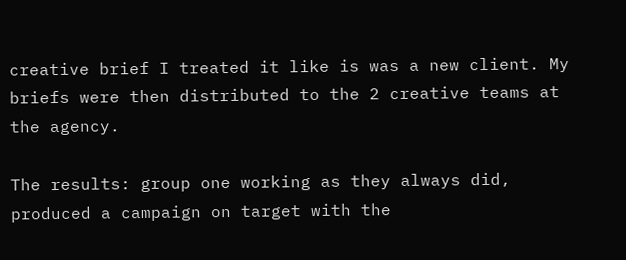creative brief I treated it like is was a new client. My briefs were then distributed to the 2 creative teams at the agency.

The results: group one working as they always did, produced a campaign on target with the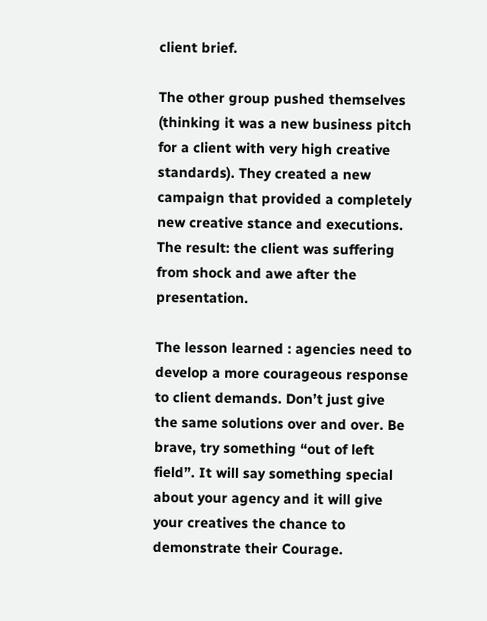client brief.

The other group pushed themselves (thinking it was a new business pitch for a client with very high creative standards). They created a new campaign that provided a completely new creative stance and executions. The result: the client was suffering from shock and awe after the presentation.

The lesson learned : agencies need to develop a more courageous response to client demands. Don’t just give the same solutions over and over. Be brave, try something “out of left field”. It will say something special about your agency and it will give your creatives the chance to demonstrate their Courage.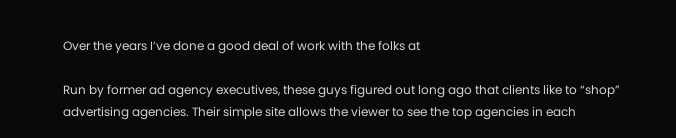Over the years I’ve done a good deal of work with the folks at

Run by former ad agency executives, these guys figured out long ago that clients like to “shop” advertising agencies. Their simple site allows the viewer to see the top agencies in each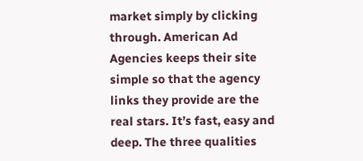market simply by clicking through. American Ad Agencies keeps their site simple so that the agency links they provide are the real stars. It’s fast, easy and deep. The three qualities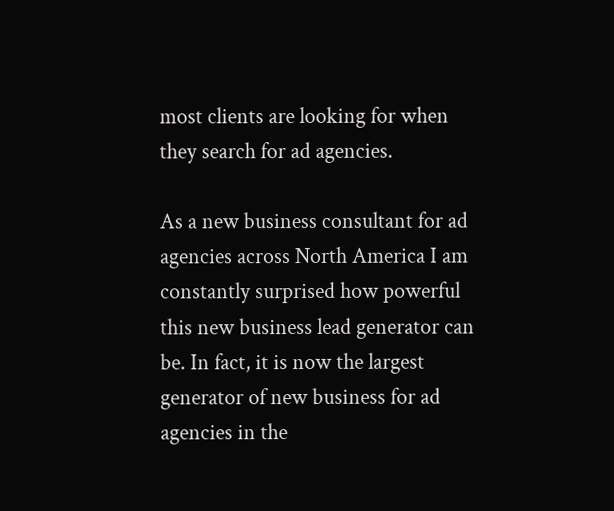most clients are looking for when they search for ad agencies.

As a new business consultant for ad agencies across North America I am constantly surprised how powerful this new business lead generator can be. In fact, it is now the largest generator of new business for ad agencies in the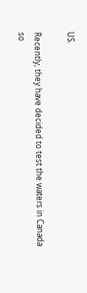US.

Recently, they have decided to test the waters in Canada so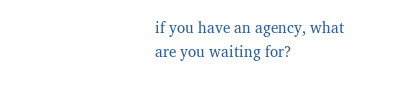if you have an agency, what are you waiting for?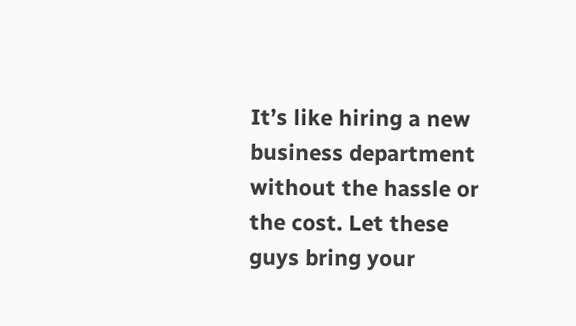It’s like hiring a new business department without the hassle or the cost. Let these guys bring your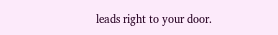leads right to your door.